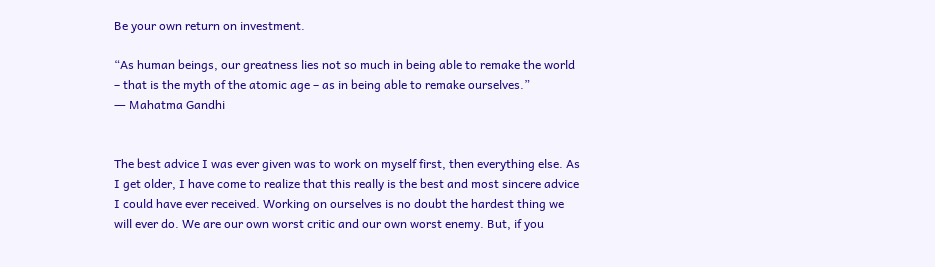Be your own return on investment.

“As human beings, our greatness lies not so much in being able to remake the world – that is the myth of the atomic age – as in being able to remake ourselves.”
― Mahatma Gandhi


The best advice I was ever given was to work on myself first, then everything else. As I get older, I have come to realize that this really is the best and most sincere advice I could have ever received. Working on ourselves is no doubt the hardest thing we will ever do. We are our own worst critic and our own worst enemy. But, if you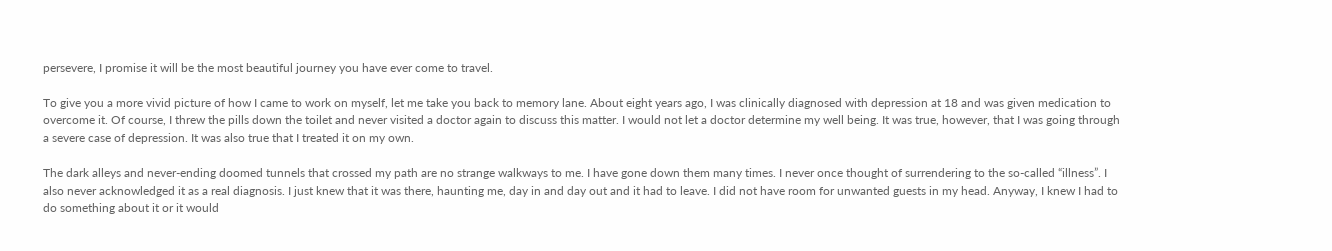persevere, I promise it will be the most beautiful journey you have ever come to travel.

To give you a more vivid picture of how I came to work on myself, let me take you back to memory lane. About eight years ago, I was clinically diagnosed with depression at 18 and was given medication to overcome it. Of course, I threw the pills down the toilet and never visited a doctor again to discuss this matter. I would not let a doctor determine my well being. It was true, however, that I was going through a severe case of depression. It was also true that I treated it on my own.

The dark alleys and never-ending doomed tunnels that crossed my path are no strange walkways to me. I have gone down them many times. I never once thought of surrendering to the so-called “illness”. I also never acknowledged it as a real diagnosis. I just knew that it was there, haunting me, day in and day out and it had to leave. I did not have room for unwanted guests in my head. Anyway, I knew I had to do something about it or it would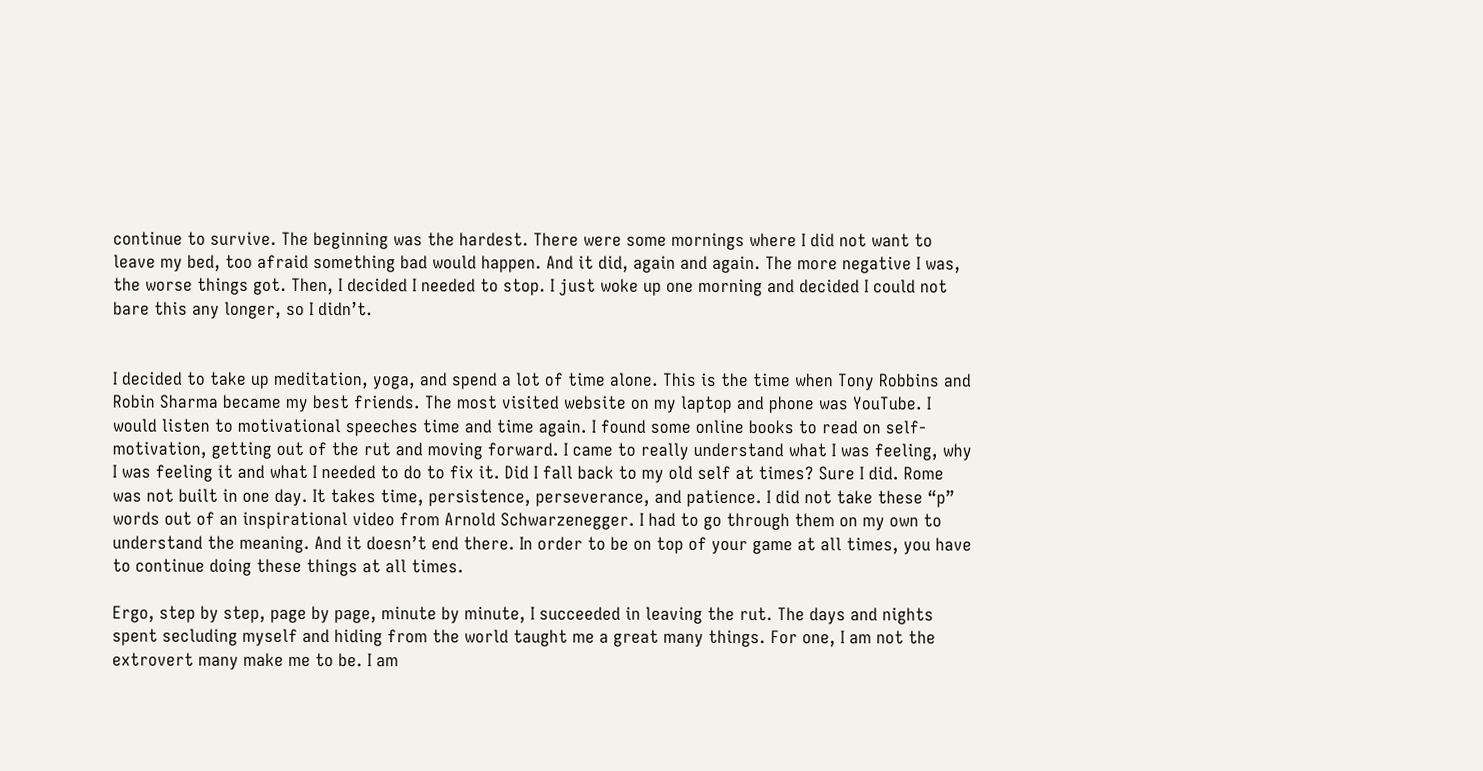continue to survive. The beginning was the hardest. There were some mornings where I did not want to leave my bed, too afraid something bad would happen. And it did, again and again. The more negative I was, the worse things got. Then, I decided I needed to stop. I just woke up one morning and decided I could not bare this any longer, so I didn’t.


I decided to take up meditation, yoga, and spend a lot of time alone. This is the time when Tony Robbins and Robin Sharma became my best friends. The most visited website on my laptop and phone was YouTube. I would listen to motivational speeches time and time again. I found some online books to read on self-motivation, getting out of the rut and moving forward. I came to really understand what I was feeling, why I was feeling it and what I needed to do to fix it. Did I fall back to my old self at times? Sure I did. Rome was not built in one day. It takes time, persistence, perseverance, and patience. I did not take these “p” words out of an inspirational video from Arnold Schwarzenegger. I had to go through them on my own to understand the meaning. And it doesn’t end there. In order to be on top of your game at all times, you have to continue doing these things at all times.

Ergo, step by step, page by page, minute by minute, I succeeded in leaving the rut. The days and nights spent secluding myself and hiding from the world taught me a great many things. For one, I am not the extrovert many make me to be. I am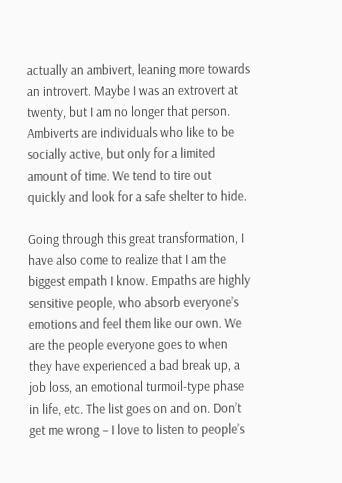actually an ambivert, leaning more towards an introvert. Maybe I was an extrovert at twenty, but I am no longer that person. Ambiverts are individuals who like to be socially active, but only for a limited amount of time. We tend to tire out quickly and look for a safe shelter to hide.

Going through this great transformation, I have also come to realize that I am the biggest empath I know. Empaths are highly sensitive people, who absorb everyone’s emotions and feel them like our own. We are the people everyone goes to when they have experienced a bad break up, a job loss, an emotional turmoil-type phase in life, etc. The list goes on and on. Don’t get me wrong – I love to listen to people’s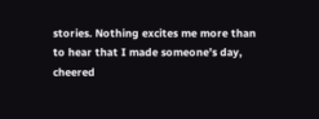stories. Nothing excites me more than to hear that I made someone’s day, cheered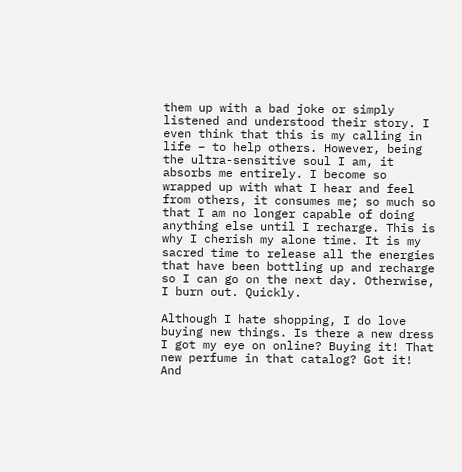them up with a bad joke or simply listened and understood their story. I even think that this is my calling in life – to help others. However, being the ultra-sensitive soul I am, it absorbs me entirely. I become so wrapped up with what I hear and feel from others, it consumes me; so much so that I am no longer capable of doing anything else until I recharge. This is why I cherish my alone time. It is my sacred time to release all the energies that have been bottling up and recharge so I can go on the next day. Otherwise, I burn out. Quickly.

Although I hate shopping, I do love buying new things. Is there a new dress I got my eye on online? Buying it! That new perfume in that catalog? Got it! And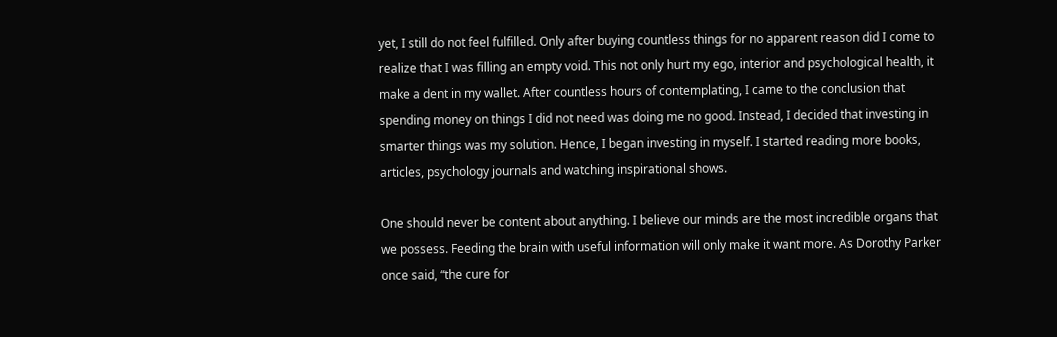yet, I still do not feel fulfilled. Only after buying countless things for no apparent reason did I come to realize that I was filling an empty void. This not only hurt my ego, interior and psychological health, it make a dent in my wallet. After countless hours of contemplating, I came to the conclusion that spending money on things I did not need was doing me no good. Instead, I decided that investing in smarter things was my solution. Hence, I began investing in myself. I started reading more books, articles, psychology journals and watching inspirational shows.

One should never be content about anything. I believe our minds are the most incredible organs that we possess. Feeding the brain with useful information will only make it want more. As Dorothy Parker once said, “the cure for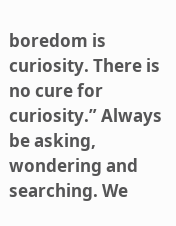boredom is curiosity. There is no cure for curiosity.” Always be asking, wondering and searching. We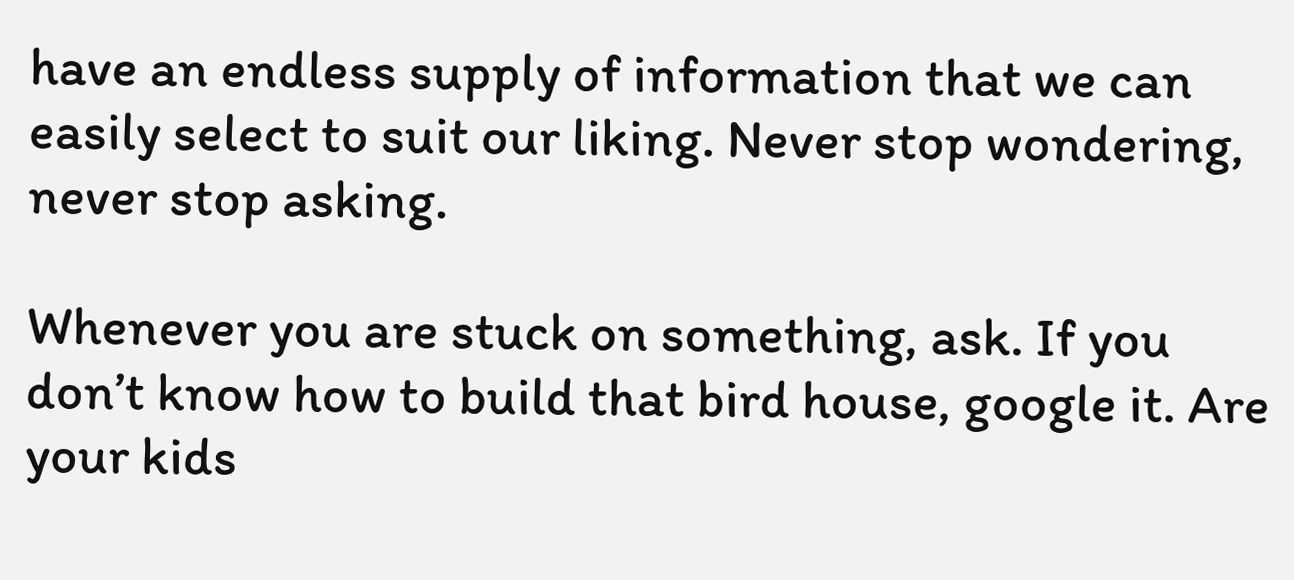have an endless supply of information that we can easily select to suit our liking. Never stop wondering, never stop asking.

Whenever you are stuck on something, ask. If you don’t know how to build that bird house, google it. Are your kids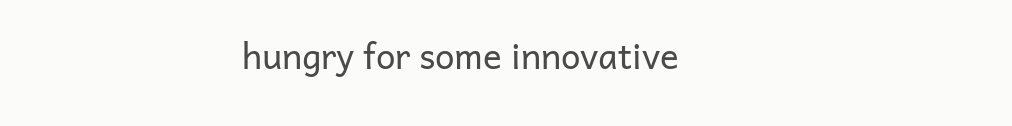hungry for some innovative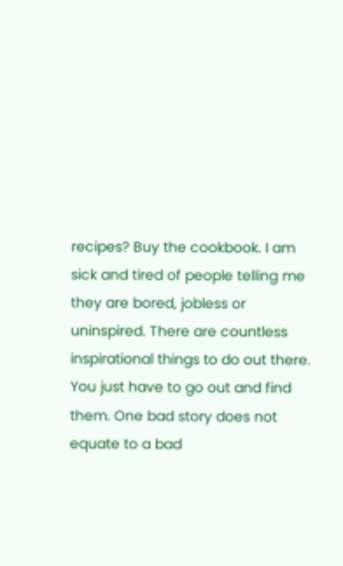recipes? Buy the cookbook. I am sick and tired of people telling me they are bored, jobless or uninspired. There are countless inspirational things to do out there. You just have to go out and find them. One bad story does not equate to a bad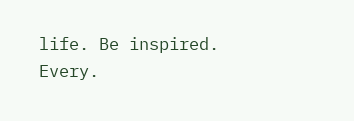life. Be inspired. Every.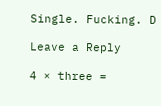Single. Fucking. D

Leave a Reply

4 × three =